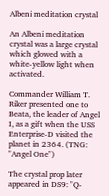Albeni meditation crystal

An Albeni meditation crystal was a large crystal which glowed with a white-yellow light when activated.

Commander William T. Riker presented one to Beata, the leader of Angel I, as a gift when the USS Enterprise-D visited the planet in 2364. (TNG: "Angel One")

The crystal prop later appeared in DS9: "Q-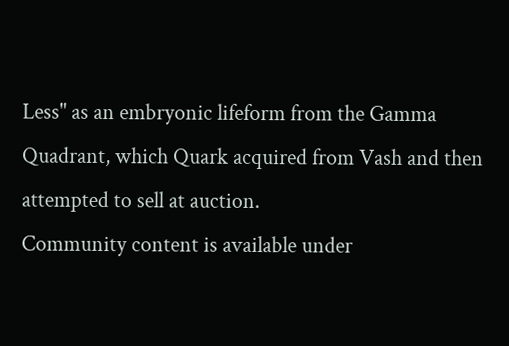Less" as an embryonic lifeform from the Gamma Quadrant, which Quark acquired from Vash and then attempted to sell at auction.
Community content is available under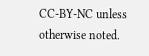CC-BY-NC unless otherwise noted.